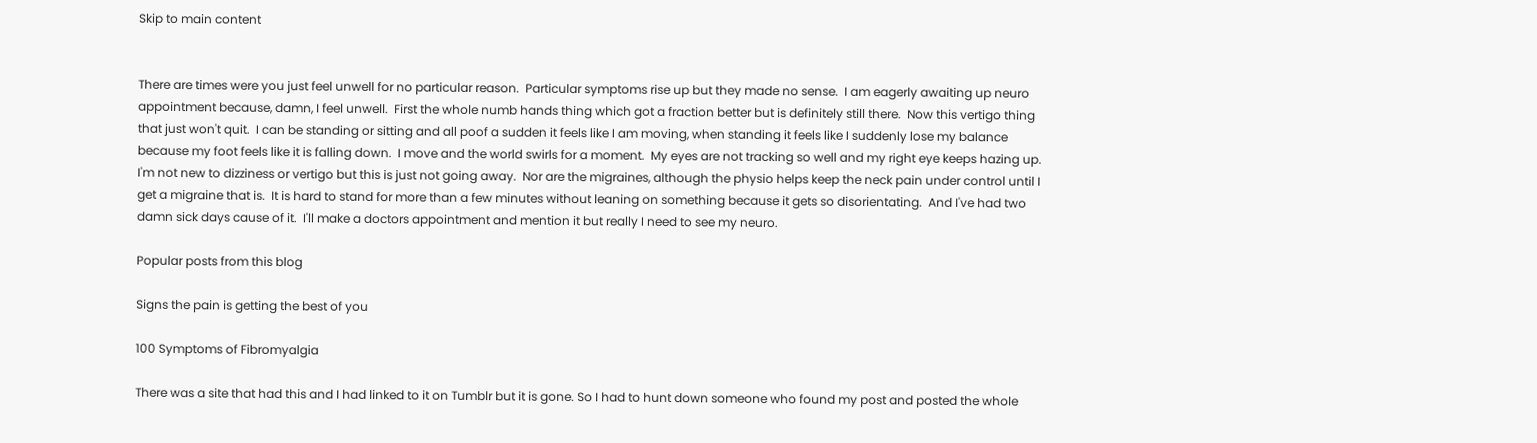Skip to main content


There are times were you just feel unwell for no particular reason.  Particular symptoms rise up but they made no sense.  I am eagerly awaiting up neuro appointment because, damn, I feel unwell.  First the whole numb hands thing which got a fraction better but is definitely still there.  Now this vertigo thing that just won't quit.  I can be standing or sitting and all poof a sudden it feels like I am moving, when standing it feels like I suddenly lose my balance because my foot feels like it is falling down.  I move and the world swirls for a moment.  My eyes are not tracking so well and my right eye keeps hazing up.  I'm not new to dizziness or vertigo but this is just not going away.  Nor are the migraines, although the physio helps keep the neck pain under control until I get a migraine that is.  It is hard to stand for more than a few minutes without leaning on something because it gets so disorientating.  And I've had two damn sick days cause of it.  I'll make a doctors appointment and mention it but really I need to see my neuro.

Popular posts from this blog

Signs the pain is getting the best of you

100 Symptoms of Fibromyalgia

There was a site that had this and I had linked to it on Tumblr but it is gone. So I had to hunt down someone who found my post and posted the whole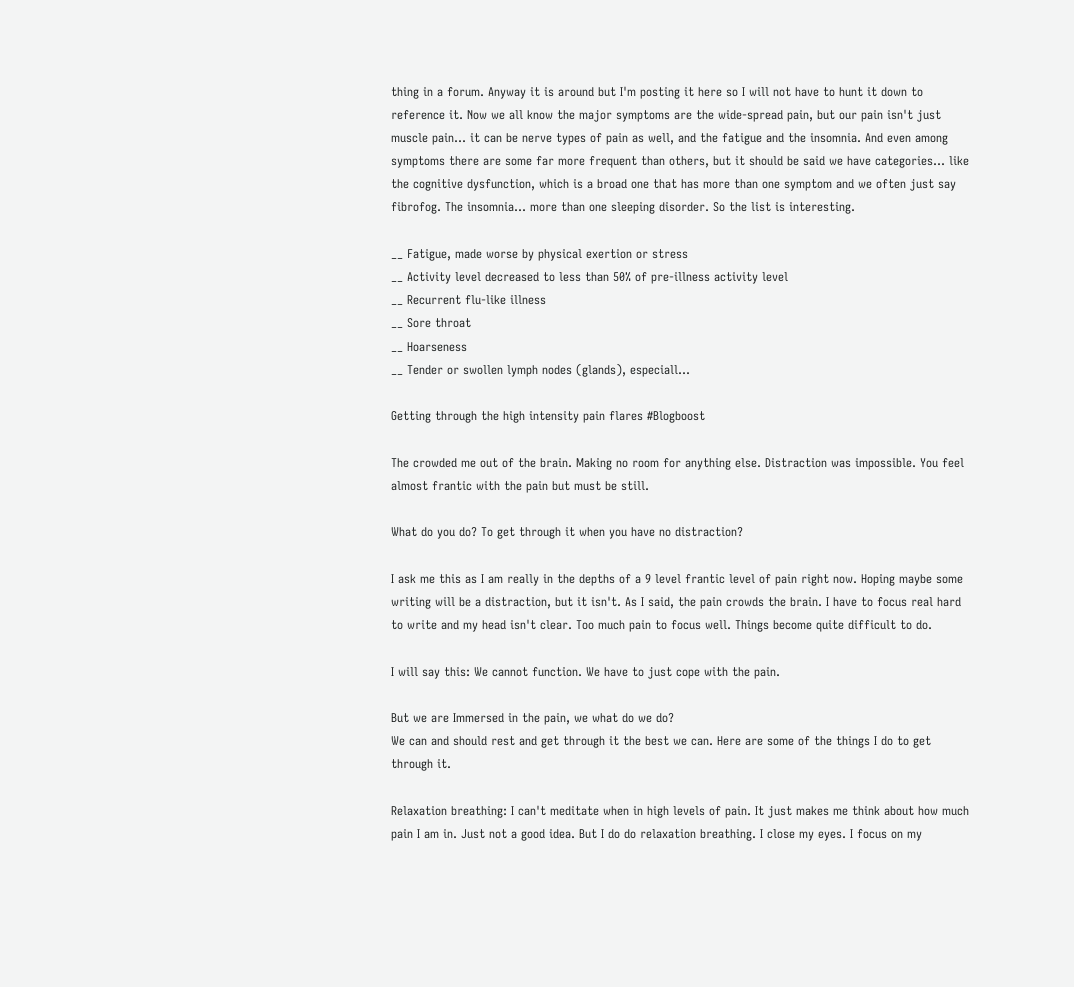thing in a forum. Anyway it is around but I'm posting it here so I will not have to hunt it down to reference it. Now we all know the major symptoms are the wide-spread pain, but our pain isn't just muscle pain... it can be nerve types of pain as well, and the fatigue and the insomnia. And even among symptoms there are some far more frequent than others, but it should be said we have categories... like the cognitive dysfunction, which is a broad one that has more than one symptom and we often just say fibrofog. The insomnia... more than one sleeping disorder. So the list is interesting.

__ Fatigue, made worse by physical exertion or stress
__ Activity level decreased to less than 50% of pre-illness activity level
__ Recurrent flu-like illness
__ Sore throat
__ Hoarseness
__ Tender or swollen lymph nodes (glands), especiall…

Getting through the high intensity pain flares #Blogboost

The crowded me out of the brain. Making no room for anything else. Distraction was impossible. You feel almost frantic with the pain but must be still.

What do you do? To get through it when you have no distraction?

I ask me this as I am really in the depths of a 9 level frantic level of pain right now. Hoping maybe some writing will be a distraction, but it isn't. As I said, the pain crowds the brain. I have to focus real hard to write and my head isn't clear. Too much pain to focus well. Things become quite difficult to do.

I will say this: We cannot function. We have to just cope with the pain.

But we are Immersed in the pain, we what do we do?
We can and should rest and get through it the best we can. Here are some of the things I do to get through it.

Relaxation breathing: I can't meditate when in high levels of pain. It just makes me think about how much pain I am in. Just not a good idea. But I do do relaxation breathing. I close my eyes. I focus on my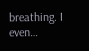breathing. I even…